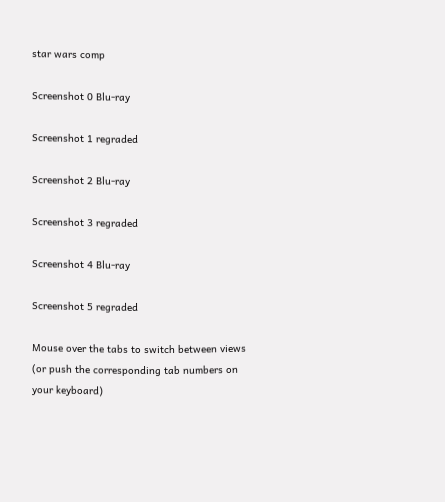star wars comp

Screenshot 0 Blu-ray

Screenshot 1 regraded

Screenshot 2 Blu-ray

Screenshot 3 regraded

Screenshot 4 Blu-ray

Screenshot 5 regraded

Mouse over the tabs to switch between views (or push the corresponding tab numbers on your keyboard)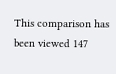This comparison has been viewed 147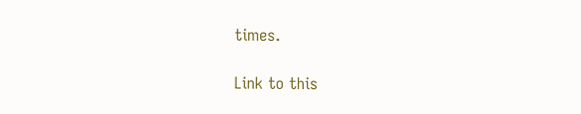times.

Link to this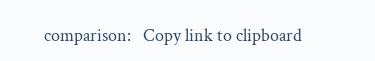comparison:   Copy link to clipboard